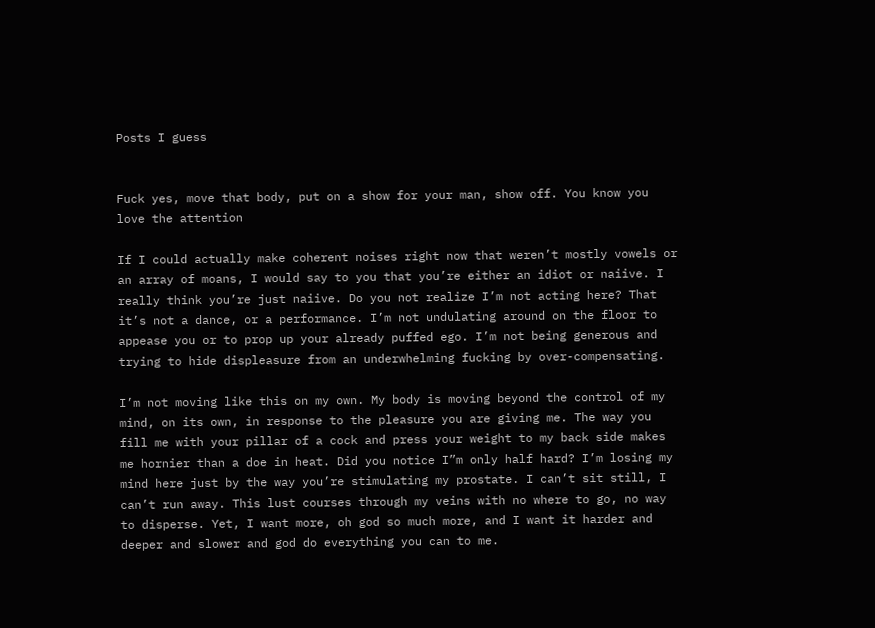Posts I guess


Fuck yes, move that body, put on a show for your man, show off. You know you love the attention

If I could actually make coherent noises right now that weren’t mostly vowels or an array of moans, I would say to you that you’re either an idiot or naiive. I really think you’re just naiive. Do you not realize I’m not acting here? That it’s not a dance, or a performance. I’m not undulating around on the floor to appease you or to prop up your already puffed ego. I’m not being generous and trying to hide displeasure from an underwhelming fucking by over-compensating.

I’m not moving like this on my own. My body is moving beyond the control of my mind, on its own, in response to the pleasure you are giving me. The way you fill me with your pillar of a cock and press your weight to my back side makes me hornier than a doe in heat. Did you notice I”m only half hard? I’m losing my mind here just by the way you’re stimulating my prostate. I can’t sit still, I can’t run away. This lust courses through my veins with no where to go, no way to disperse. Yet, I want more, oh god so much more, and I want it harder and deeper and slower and god do everything you can to me.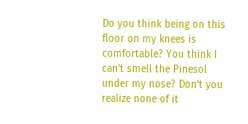Do you think being on this floor on my knees is comfortable? You think I can’t smell the Pinesol under my nose? Don’t you realize none of it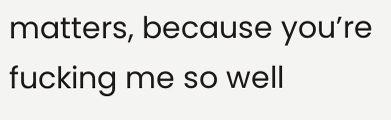matters, because you’re fucking me so well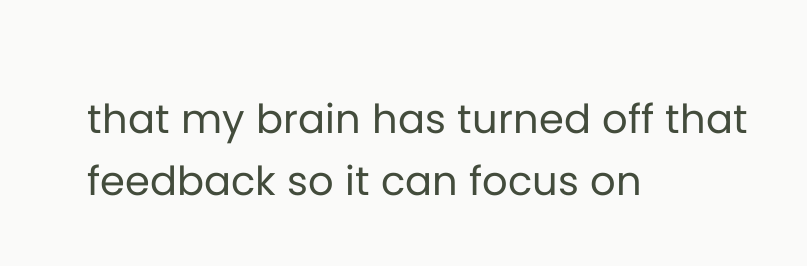that my brain has turned off that feedback so it can focus on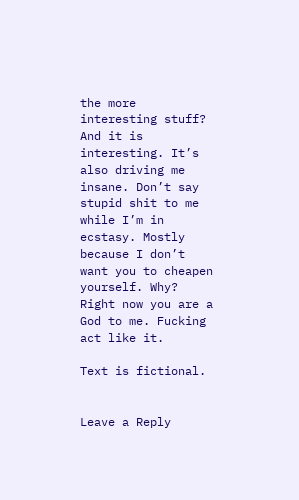the more interesting stuff? And it is interesting. It’s also driving me insane. Don’t say stupid shit to me while I’m in ecstasy. Mostly because I don’t want you to cheapen yourself. Why? Right now you are a God to me. Fucking act like it.

Text is fictional.


Leave a Reply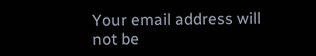Your email address will not be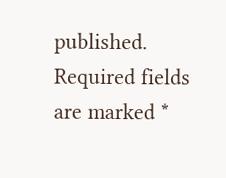published. Required fields are marked *